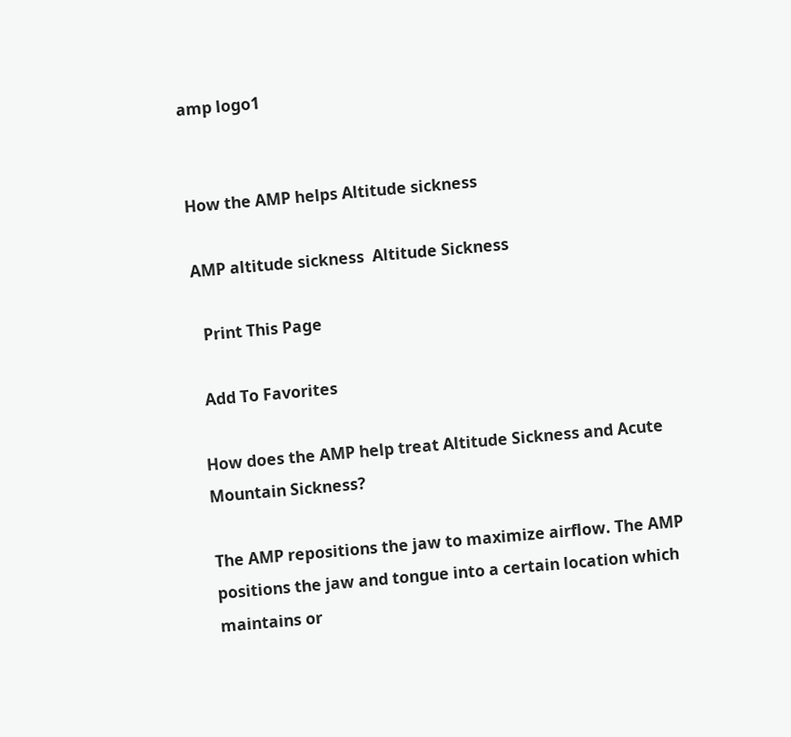amp logo1


How the AMP helps Altitude sickness

AMP altitude sickness  Altitude Sickness

  Print This Page

 Add To Favorites

How does the AMP help treat Altitude Sickness and Acute Mountain Sickness?

The AMP repositions the jaw to maximize airflow. The AMP positions the jaw and tongue into a certain location which maintains or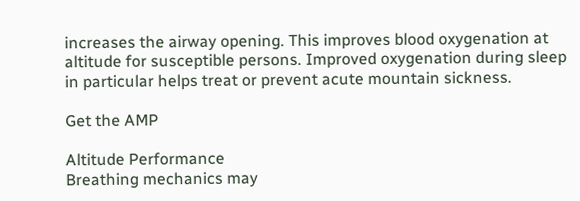increases the airway opening. This improves blood oxygenation at altitude for susceptible persons. Improved oxygenation during sleep in particular helps treat or prevent acute mountain sickness.

Get the AMP

Altitude Performance
Breathing mechanics may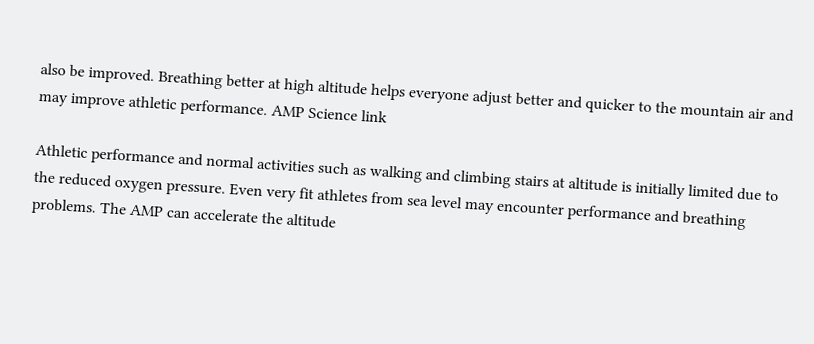also be improved. Breathing better at high altitude helps everyone adjust better and quicker to the mountain air and may improve athletic performance. AMP Science link

Athletic performance and normal activities such as walking and climbing stairs at altitude is initially limited due to the reduced oxygen pressure. Even very fit athletes from sea level may encounter performance and breathing problems. The AMP can accelerate the altitude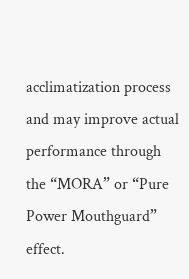acclimatization process and may improve actual performance through the “MORA” or “Pure Power Mouthguard” effect.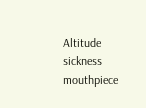Altitude sickness mouthpiece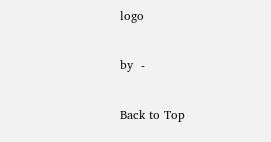logo

by  -

Back to Top